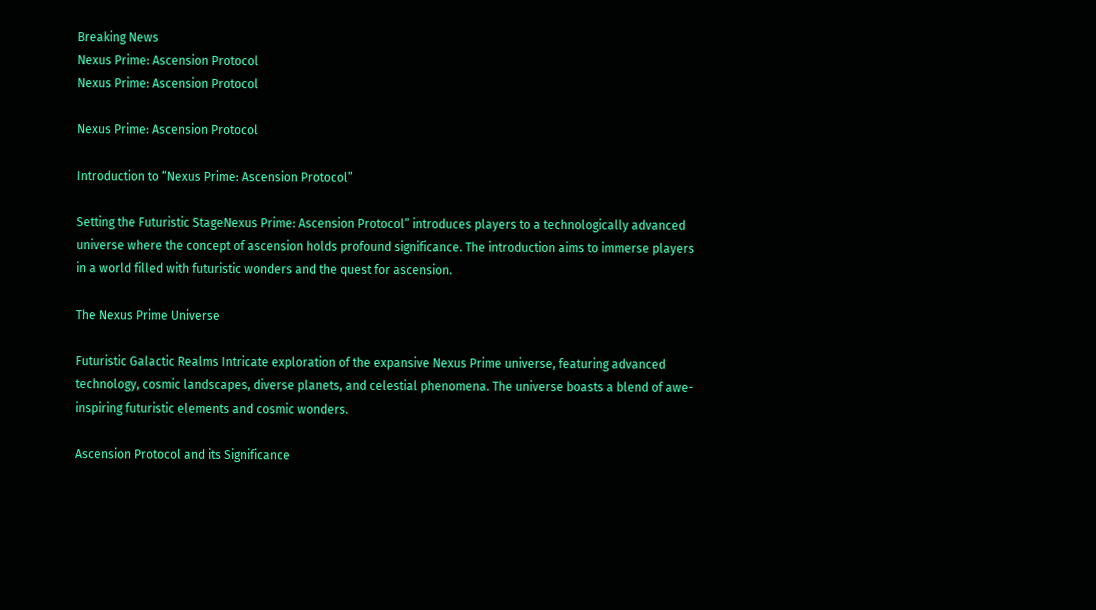Breaking News
Nexus Prime: Ascension Protocol
Nexus Prime: Ascension Protocol

Nexus Prime: Ascension Protocol

Introduction to “Nexus Prime: Ascension Protocol”

Setting the Futuristic StageNexus Prime: Ascension Protocol” introduces players to a technologically advanced universe where the concept of ascension holds profound significance. The introduction aims to immerse players in a world filled with futuristic wonders and the quest for ascension.

The Nexus Prime Universe

Futuristic Galactic Realms Intricate exploration of the expansive Nexus Prime universe, featuring advanced technology, cosmic landscapes, diverse planets, and celestial phenomena. The universe boasts a blend of awe-inspiring futuristic elements and cosmic wonders.

Ascension Protocol and its Significance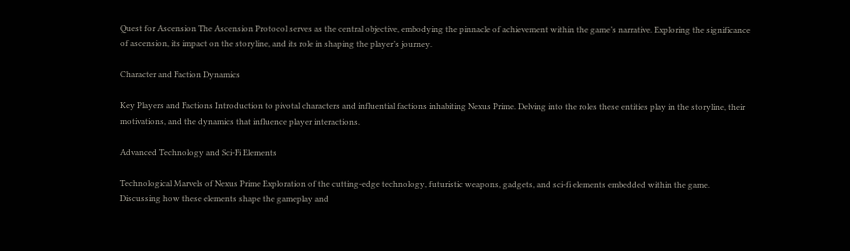Quest for Ascension The Ascension Protocol serves as the central objective, embodying the pinnacle of achievement within the game’s narrative. Exploring the significance of ascension, its impact on the storyline, and its role in shaping the player’s journey.

Character and Faction Dynamics

Key Players and Factions Introduction to pivotal characters and influential factions inhabiting Nexus Prime. Delving into the roles these entities play in the storyline, their motivations, and the dynamics that influence player interactions.

Advanced Technology and Sci-Fi Elements

Technological Marvels of Nexus Prime Exploration of the cutting-edge technology, futuristic weapons, gadgets, and sci-fi elements embedded within the game. Discussing how these elements shape the gameplay and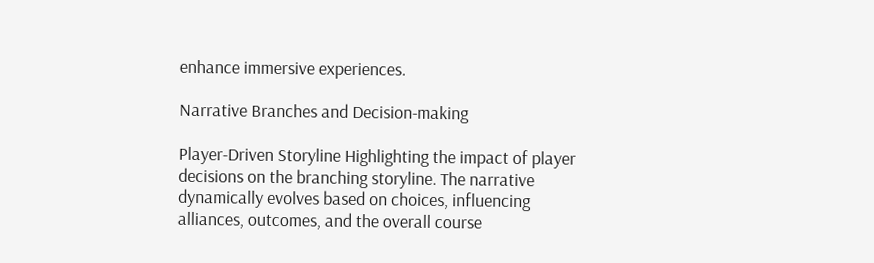enhance immersive experiences.

Narrative Branches and Decision-making

Player-Driven Storyline Highlighting the impact of player decisions on the branching storyline. The narrative dynamically evolves based on choices, influencing alliances, outcomes, and the overall course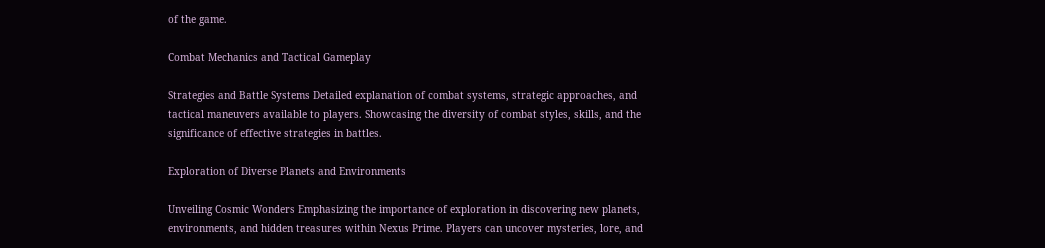of the game.

Combat Mechanics and Tactical Gameplay

Strategies and Battle Systems Detailed explanation of combat systems, strategic approaches, and tactical maneuvers available to players. Showcasing the diversity of combat styles, skills, and the significance of effective strategies in battles.

Exploration of Diverse Planets and Environments

Unveiling Cosmic Wonders Emphasizing the importance of exploration in discovering new planets, environments, and hidden treasures within Nexus Prime. Players can uncover mysteries, lore, and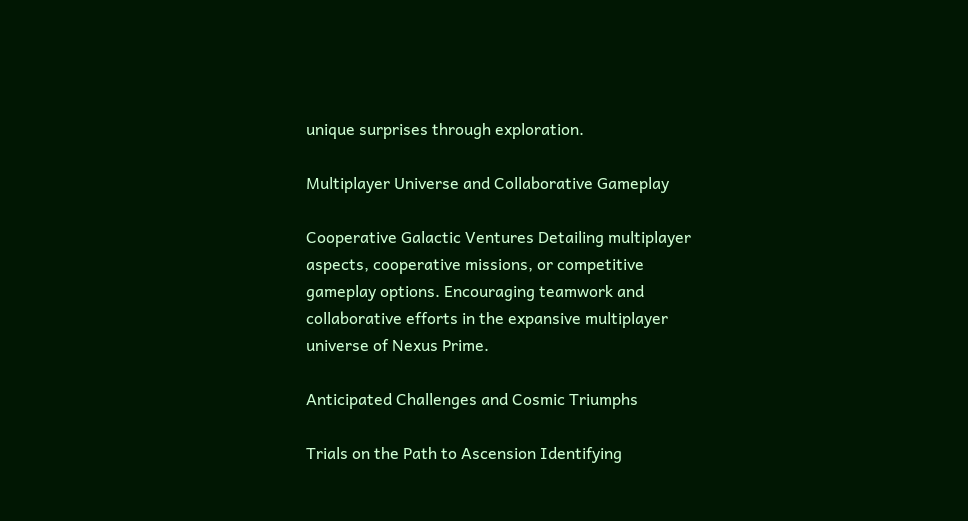unique surprises through exploration.

Multiplayer Universe and Collaborative Gameplay

Cooperative Galactic Ventures Detailing multiplayer aspects, cooperative missions, or competitive gameplay options. Encouraging teamwork and collaborative efforts in the expansive multiplayer universe of Nexus Prime.

Anticipated Challenges and Cosmic Triumphs

Trials on the Path to Ascension Identifying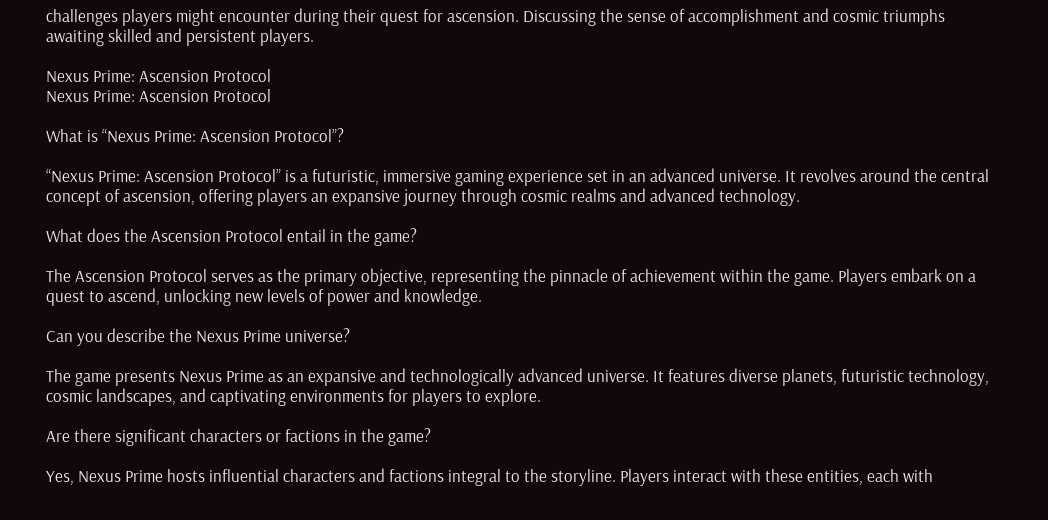challenges players might encounter during their quest for ascension. Discussing the sense of accomplishment and cosmic triumphs awaiting skilled and persistent players.

Nexus Prime: Ascension Protocol
Nexus Prime: Ascension Protocol

What is “Nexus Prime: Ascension Protocol”?

“Nexus Prime: Ascension Protocol” is a futuristic, immersive gaming experience set in an advanced universe. It revolves around the central concept of ascension, offering players an expansive journey through cosmic realms and advanced technology.

What does the Ascension Protocol entail in the game?

The Ascension Protocol serves as the primary objective, representing the pinnacle of achievement within the game. Players embark on a quest to ascend, unlocking new levels of power and knowledge.

Can you describe the Nexus Prime universe?

The game presents Nexus Prime as an expansive and technologically advanced universe. It features diverse planets, futuristic technology, cosmic landscapes, and captivating environments for players to explore.

Are there significant characters or factions in the game?

Yes, Nexus Prime hosts influential characters and factions integral to the storyline. Players interact with these entities, each with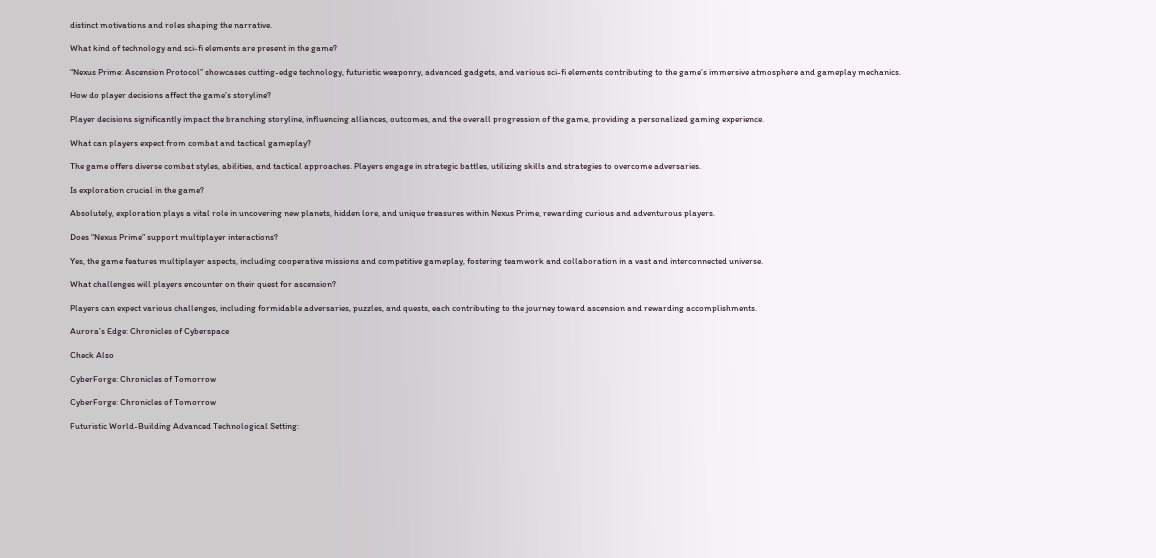distinct motivations and roles shaping the narrative.

What kind of technology and sci-fi elements are present in the game?

“Nexus Prime: Ascension Protocol” showcases cutting-edge technology, futuristic weaponry, advanced gadgets, and various sci-fi elements contributing to the game’s immersive atmosphere and gameplay mechanics.

How do player decisions affect the game’s storyline?

Player decisions significantly impact the branching storyline, influencing alliances, outcomes, and the overall progression of the game, providing a personalized gaming experience.

What can players expect from combat and tactical gameplay?

The game offers diverse combat styles, abilities, and tactical approaches. Players engage in strategic battles, utilizing skills and strategies to overcome adversaries.

Is exploration crucial in the game?

Absolutely, exploration plays a vital role in uncovering new planets, hidden lore, and unique treasures within Nexus Prime, rewarding curious and adventurous players.

Does “Nexus Prime” support multiplayer interactions?

Yes, the game features multiplayer aspects, including cooperative missions and competitive gameplay, fostering teamwork and collaboration in a vast and interconnected universe.

What challenges will players encounter on their quest for ascension?

Players can expect various challenges, including formidable adversaries, puzzles, and quests, each contributing to the journey toward ascension and rewarding accomplishments.

Aurora’s Edge: Chronicles of Cyberspace

Check Also

CyberForge: Chronicles of Tomorrow

CyberForge: Chronicles of Tomorrow

Futuristic World-Building Advanced Technological Setting: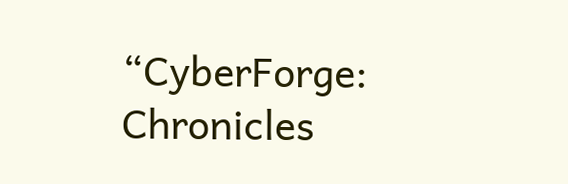“CyberForge: Chronicles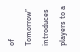of Tomorrow” introduces players to a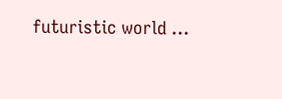futuristic world …